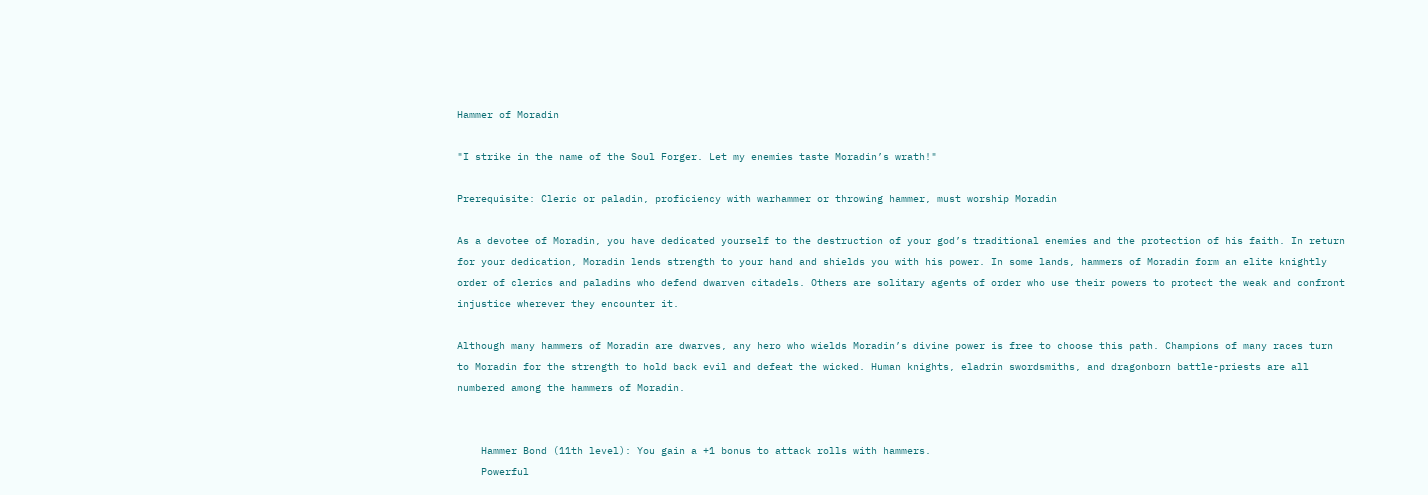Hammer of Moradin

"I strike in the name of the Soul Forger. Let my enemies taste Moradin’s wrath!"

Prerequisite: Cleric or paladin, proficiency with warhammer or throwing hammer, must worship Moradin

As a devotee of Moradin, you have dedicated yourself to the destruction of your god’s traditional enemies and the protection of his faith. In return for your dedication, Moradin lends strength to your hand and shields you with his power. In some lands, hammers of Moradin form an elite knightly order of clerics and paladins who defend dwarven citadels. Others are solitary agents of order who use their powers to protect the weak and confront injustice wherever they encounter it.

Although many hammers of Moradin are dwarves, any hero who wields Moradin’s divine power is free to choose this path. Champions of many races turn to Moradin for the strength to hold back evil and defeat the wicked. Human knights, eladrin swordsmiths, and dragonborn battle-priests are all numbered among the hammers of Moradin.


    Hammer Bond (11th level): You gain a +1 bonus to attack rolls with hammers.
    Powerful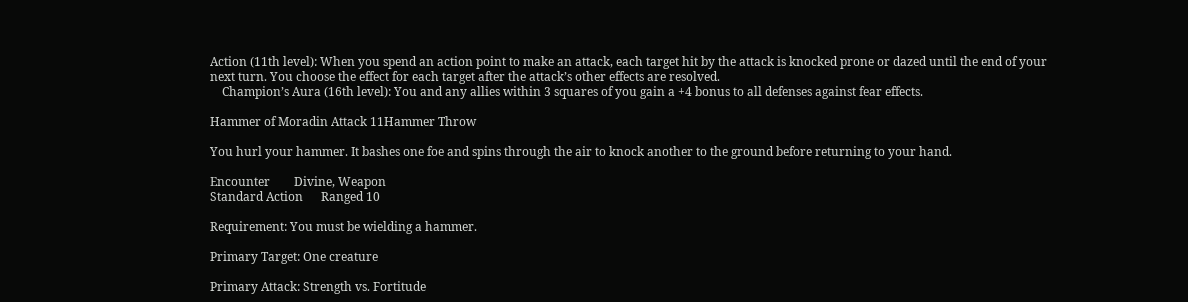Action (11th level): When you spend an action point to make an attack, each target hit by the attack is knocked prone or dazed until the end of your next turn. You choose the effect for each target after the attack’s other effects are resolved.
    Champion’s Aura (16th level): You and any allies within 3 squares of you gain a +4 bonus to all defenses against fear effects.

Hammer of Moradin Attack 11Hammer Throw

You hurl your hammer. It bashes one foe and spins through the air to knock another to the ground before returning to your hand.

Encounter        Divine, Weapon
Standard Action      Ranged 10

Requirement: You must be wielding a hammer.

Primary Target: One creature

Primary Attack: Strength vs. Fortitude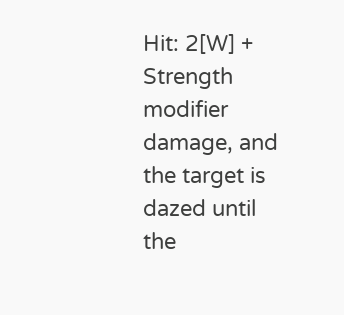Hit: 2[W] + Strength modifier damage, and the target is dazed until the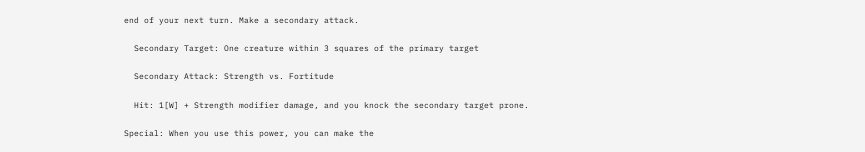end of your next turn. Make a secondary attack.

  Secondary Target: One creature within 3 squares of the primary target

  Secondary Attack: Strength vs. Fortitude

  Hit: 1[W] + Strength modifier damage, and you knock the secondary target prone.

Special: When you use this power, you can make the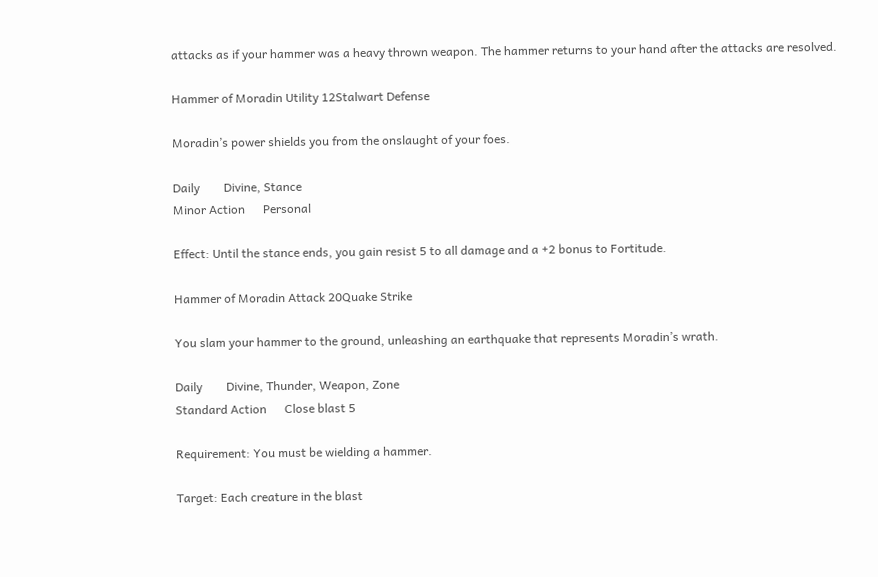attacks as if your hammer was a heavy thrown weapon. The hammer returns to your hand after the attacks are resolved.

Hammer of Moradin Utility 12Stalwart Defense

Moradin’s power shields you from the onslaught of your foes.

Daily        Divine, Stance
Minor Action      Personal

Effect: Until the stance ends, you gain resist 5 to all damage and a +2 bonus to Fortitude.

Hammer of Moradin Attack 20Quake Strike

You slam your hammer to the ground, unleashing an earthquake that represents Moradin’s wrath.

Daily        Divine, Thunder, Weapon, Zone
Standard Action      Close blast 5

Requirement: You must be wielding a hammer.

Target: Each creature in the blast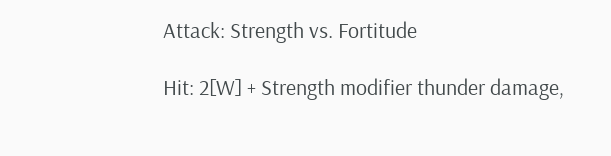Attack: Strength vs. Fortitude

Hit: 2[W] + Strength modifier thunder damage,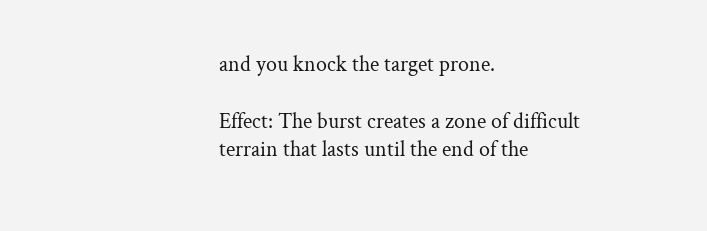and you knock the target prone.

Effect: The burst creates a zone of difficult terrain that lasts until the end of the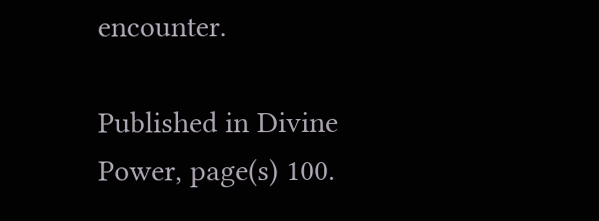encounter.

Published in Divine Power, page(s) 100.